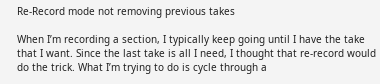Re-Record mode not removing previous takes

When I’m recording a section, I typically keep going until I have the take that I want. Since the last take is all I need, I thought that re-record would do the trick. What I’m trying to do is cycle through a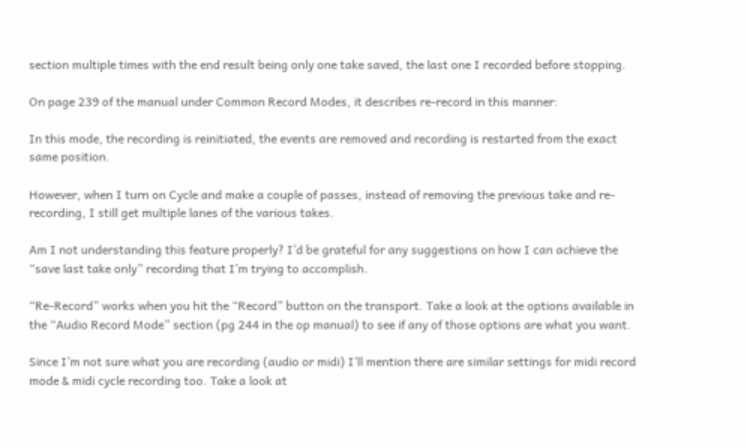section multiple times with the end result being only one take saved, the last one I recorded before stopping.

On page 239 of the manual under Common Record Modes, it describes re-record in this manner:

In this mode, the recording is reinitiated, the events are removed and recording is restarted from the exact same position.

However, when I turn on Cycle and make a couple of passes, instead of removing the previous take and re-recording, I still get multiple lanes of the various takes.

Am I not understanding this feature properly? I’d be grateful for any suggestions on how I can achieve the “save last take only” recording that I’m trying to accomplish.

“Re-Record” works when you hit the “Record” button on the transport. Take a look at the options available in the “Audio Record Mode” section (pg 244 in the op manual) to see if any of those options are what you want.

Since I’m not sure what you are recording (audio or midi) I’ll mention there are similar settings for midi record mode & midi cycle recording too. Take a look at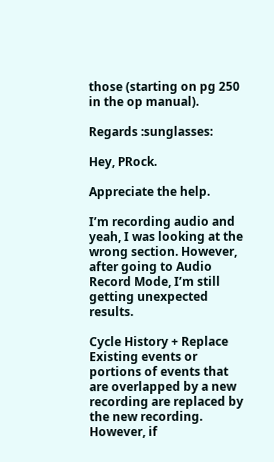those (starting on pg 250 in the op manual).

Regards :sunglasses:

Hey, PRock.

Appreciate the help.

I’m recording audio and yeah, I was looking at the wrong section. However, after going to Audio Record Mode, I’m still getting unexpected results.

Cycle History + Replace
Existing events or portions of events that are overlapped by a new recording are replaced by the new recording. However, if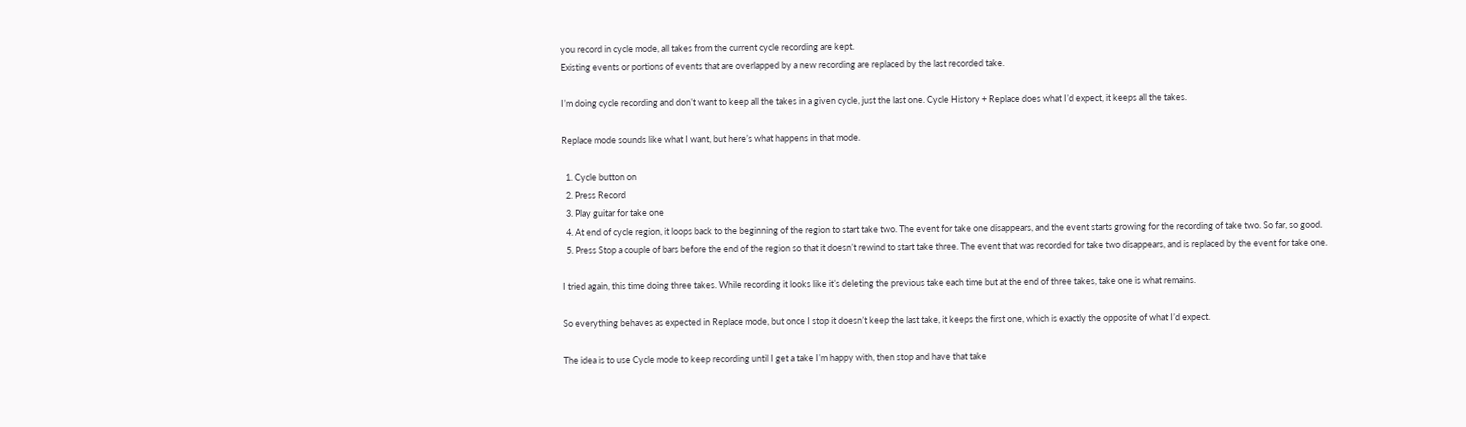you record in cycle mode, all takes from the current cycle recording are kept.
Existing events or portions of events that are overlapped by a new recording are replaced by the last recorded take.

I’m doing cycle recording and don’t want to keep all the takes in a given cycle, just the last one. Cycle History + Replace does what I’d expect, it keeps all the takes.

Replace mode sounds like what I want, but here’s what happens in that mode.

  1. Cycle button on
  2. Press Record
  3. Play guitar for take one
  4. At end of cycle region, it loops back to the beginning of the region to start take two. The event for take one disappears, and the event starts growing for the recording of take two. So far, so good.
  5. Press Stop a couple of bars before the end of the region so that it doesn’t rewind to start take three. The event that was recorded for take two disappears, and is replaced by the event for take one.

I tried again, this time doing three takes. While recording it looks like it’s deleting the previous take each time but at the end of three takes, take one is what remains.

So everything behaves as expected in Replace mode, but once I stop it doesn’t keep the last take, it keeps the first one, which is exactly the opposite of what I’d expect.

The idea is to use Cycle mode to keep recording until I get a take I’m happy with, then stop and have that take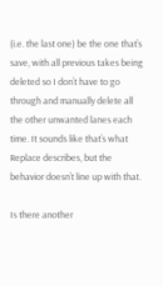(i.e. the last one) be the one that’s save, with all previous takes being deleted so I don’t have to go through and manually delete all the other unwanted lanes each time. It sounds like that’s what Replace describes, but the behavior doesn’t line up with that.

Is there another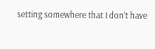setting somewhere that I don’t have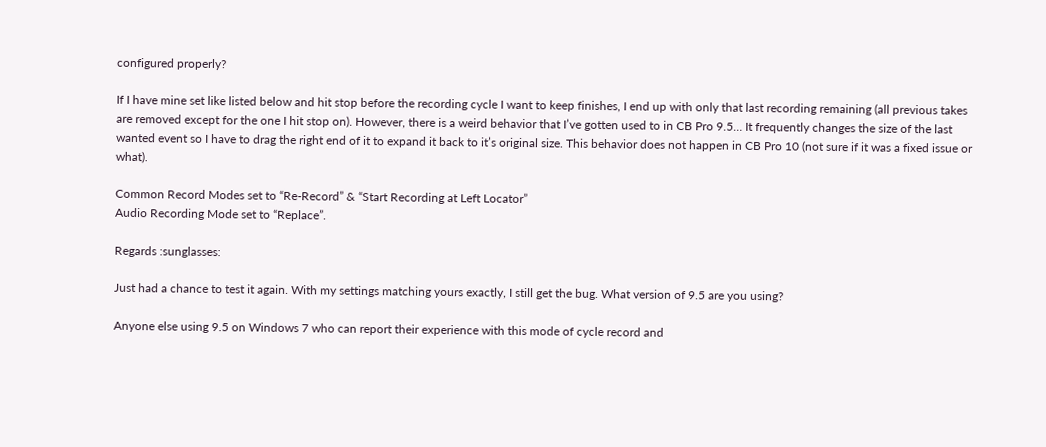configured properly?

If I have mine set like listed below and hit stop before the recording cycle I want to keep finishes, I end up with only that last recording remaining (all previous takes are removed except for the one I hit stop on). However, there is a weird behavior that I’ve gotten used to in CB Pro 9.5… It frequently changes the size of the last wanted event so I have to drag the right end of it to expand it back to it’s original size. This behavior does not happen in CB Pro 10 (not sure if it was a fixed issue or what).

Common Record Modes set to “Re-Record” & “Start Recording at Left Locator”
Audio Recording Mode set to “Replace”.

Regards :sunglasses:

Just had a chance to test it again. With my settings matching yours exactly, I still get the bug. What version of 9.5 are you using?

Anyone else using 9.5 on Windows 7 who can report their experience with this mode of cycle record and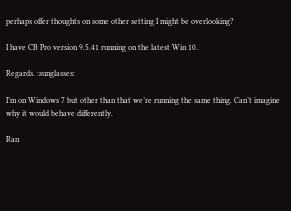perhaps offer thoughts on some other setting I might be overlooking?

I have CB Pro version 9.5.41 running on the latest Win 10.

Regards. :sunglasses:

I’m on Windows 7 but other than that we’re running the same thing. Can’t imagine why it would behave differently.

Ran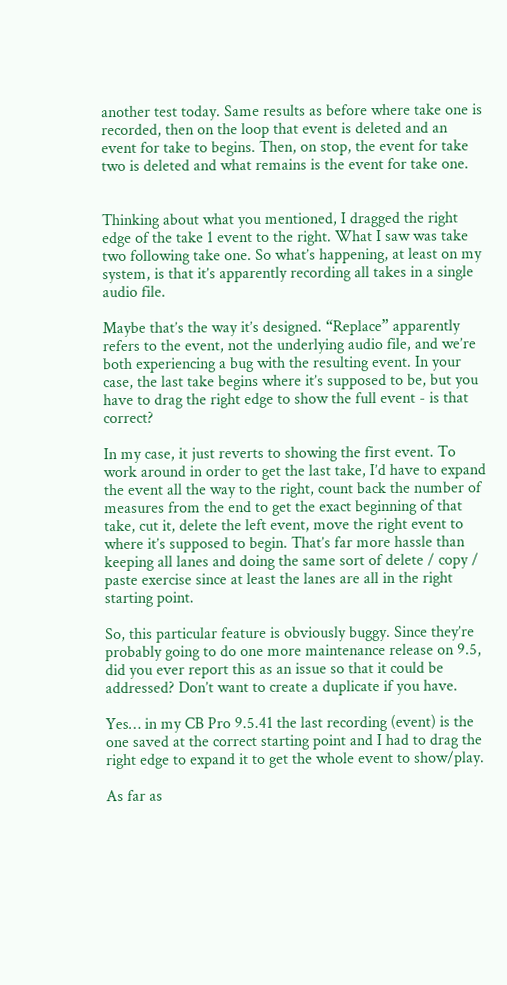another test today. Same results as before where take one is recorded, then on the loop that event is deleted and an event for take to begins. Then, on stop, the event for take two is deleted and what remains is the event for take one.


Thinking about what you mentioned, I dragged the right edge of the take 1 event to the right. What I saw was take two following take one. So what’s happening, at least on my system, is that it’s apparently recording all takes in a single audio file.

Maybe that’s the way it’s designed. “Replace” apparently refers to the event, not the underlying audio file, and we’re both experiencing a bug with the resulting event. In your case, the last take begins where it’s supposed to be, but you have to drag the right edge to show the full event - is that correct?

In my case, it just reverts to showing the first event. To work around in order to get the last take, I’d have to expand the event all the way to the right, count back the number of measures from the end to get the exact beginning of that take, cut it, delete the left event, move the right event to where it’s supposed to begin. That’s far more hassle than keeping all lanes and doing the same sort of delete / copy / paste exercise since at least the lanes are all in the right starting point.

So, this particular feature is obviously buggy. Since they’re probably going to do one more maintenance release on 9.5, did you ever report this as an issue so that it could be addressed? Don’t want to create a duplicate if you have.

Yes… in my CB Pro 9.5.41 the last recording (event) is the one saved at the correct starting point and I had to drag the right edge to expand it to get the whole event to show/play.

As far as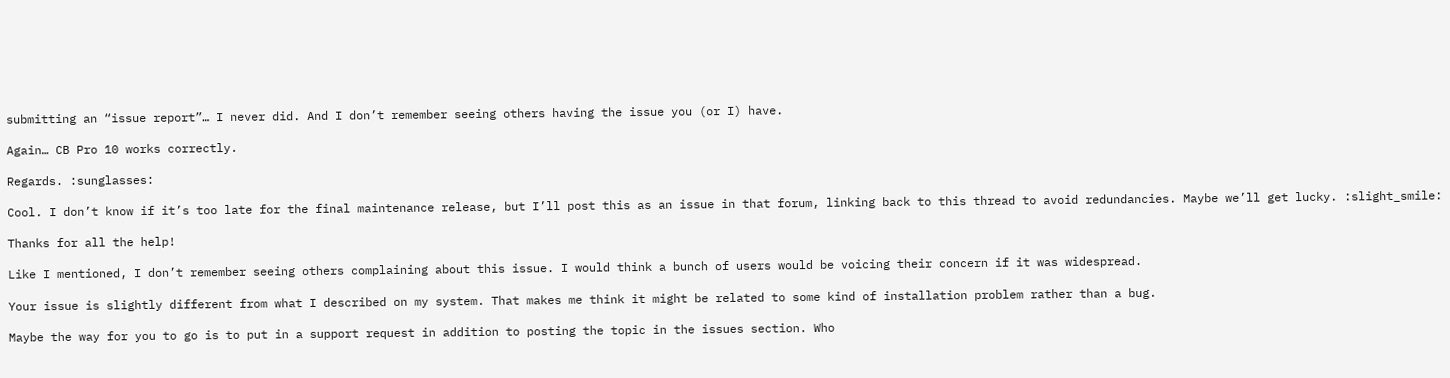submitting an “issue report”… I never did. And I don’t remember seeing others having the issue you (or I) have.

Again… CB Pro 10 works correctly.

Regards. :sunglasses:

Cool. I don’t know if it’s too late for the final maintenance release, but I’ll post this as an issue in that forum, linking back to this thread to avoid redundancies. Maybe we’ll get lucky. :slight_smile:

Thanks for all the help!

Like I mentioned, I don’t remember seeing others complaining about this issue. I would think a bunch of users would be voicing their concern if it was widespread.

Your issue is slightly different from what I described on my system. That makes me think it might be related to some kind of installation problem rather than a bug.

Maybe the way for you to go is to put in a support request in addition to posting the topic in the issues section. Who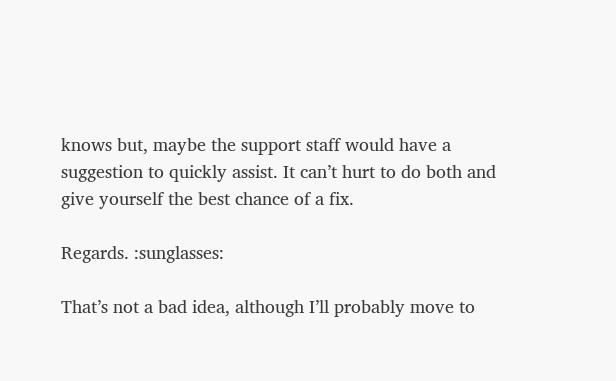knows but, maybe the support staff would have a suggestion to quickly assist. It can’t hurt to do both and give yourself the best chance of a fix.

Regards. :sunglasses:

That’s not a bad idea, although I’ll probably move to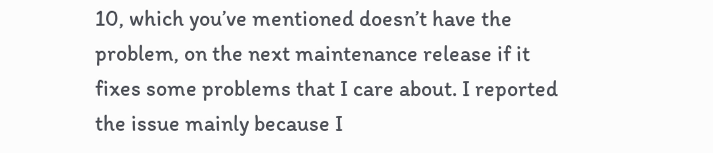10, which you’ve mentioned doesn’t have the problem, on the next maintenance release if it fixes some problems that I care about. I reported the issue mainly because I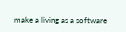make a living as a software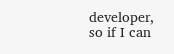developer, so if I can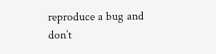reproduce a bug and don’t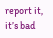report it, it’s bad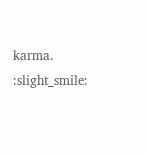karma. :slight_smile: